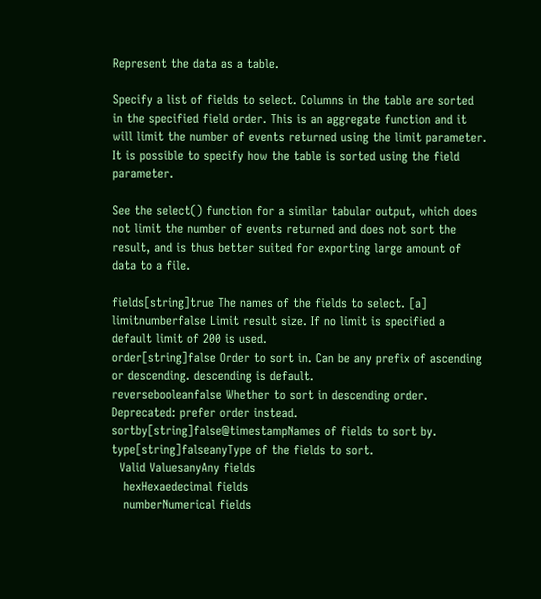Represent the data as a table.

Specify a list of fields to select. Columns in the table are sorted in the specified field order. This is an aggregate function and it will limit the number of events returned using the limit parameter. It is possible to specify how the table is sorted using the field parameter.

See the select() function for a similar tabular output, which does not limit the number of events returned and does not sort the result, and is thus better suited for exporting large amount of data to a file.

fields[string]true The names of the fields to select. [a]
limitnumberfalse Limit result size. If no limit is specified a default limit of 200 is used.
order[string]false Order to sort in. Can be any prefix of ascending or descending. descending is default.
reversebooleanfalse Whether to sort in descending order. Deprecated: prefer order instead.
sortby[string]false@timestampNames of fields to sort by.
type[string]falseanyType of the fields to sort.
  Valid ValuesanyAny fields
   hexHexaedecimal fields
   numberNumerical fields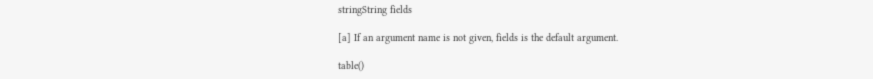stringString fields

[a] If an argument name is not given, fields is the default argument.

table()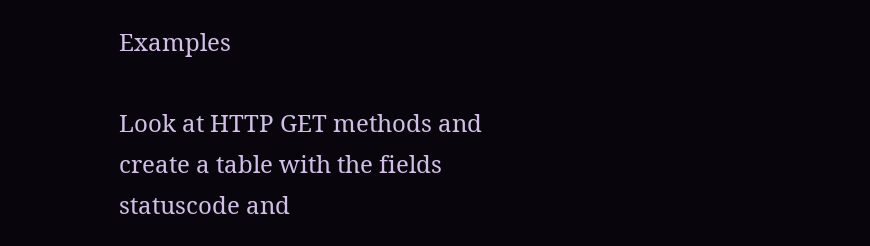Examples

Look at HTTP GET methods and create a table with the fields statuscode and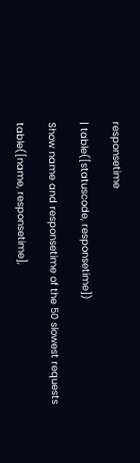responsetime

| table([statuscode, responsetime])

Show name and responsetime of the 50 slowest requests

table([name, responsetime],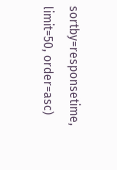sortby=responsetime, limit=50, order=asc)